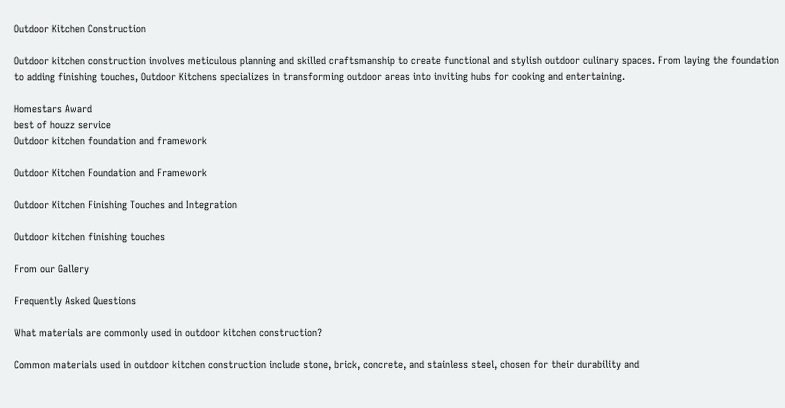Outdoor Kitchen Construction

Outdoor kitchen construction involves meticulous planning and skilled craftsmanship to create functional and stylish outdoor culinary spaces. From laying the foundation to adding finishing touches, Outdoor Kitchens specializes in transforming outdoor areas into inviting hubs for cooking and entertaining.

Homestars Award
best of houzz service
Outdoor kitchen foundation and framework

Outdoor Kitchen Foundation and Framework

Outdoor Kitchen Finishing Touches and Integration

Outdoor kitchen finishing touches

From our Gallery

Frequently Asked Questions

What materials are commonly used in outdoor kitchen construction?

Common materials used in outdoor kitchen construction include stone, brick, concrete, and stainless steel, chosen for their durability and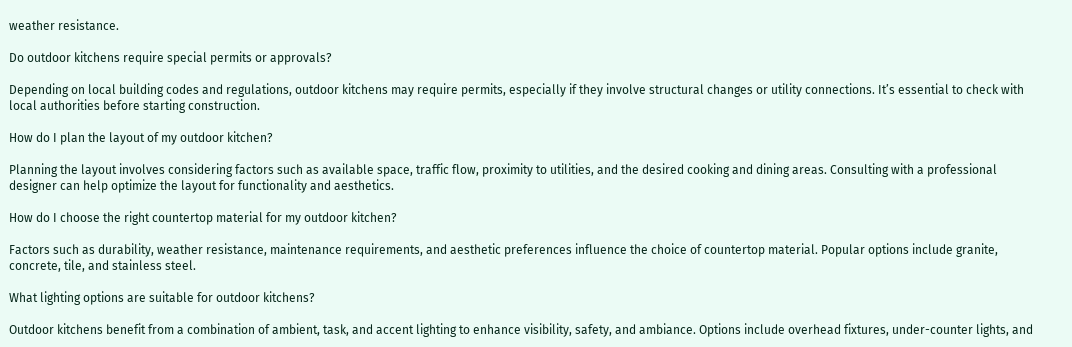weather resistance.

Do outdoor kitchens require special permits or approvals?

Depending on local building codes and regulations, outdoor kitchens may require permits, especially if they involve structural changes or utility connections. It’s essential to check with local authorities before starting construction.

How do I plan the layout of my outdoor kitchen?

Planning the layout involves considering factors such as available space, traffic flow, proximity to utilities, and the desired cooking and dining areas. Consulting with a professional designer can help optimize the layout for functionality and aesthetics.

How do I choose the right countertop material for my outdoor kitchen?

Factors such as durability, weather resistance, maintenance requirements, and aesthetic preferences influence the choice of countertop material. Popular options include granite, concrete, tile, and stainless steel.

What lighting options are suitable for outdoor kitchens?

Outdoor kitchens benefit from a combination of ambient, task, and accent lighting to enhance visibility, safety, and ambiance. Options include overhead fixtures, under-counter lights, and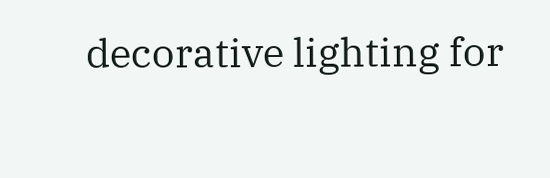decorative lighting for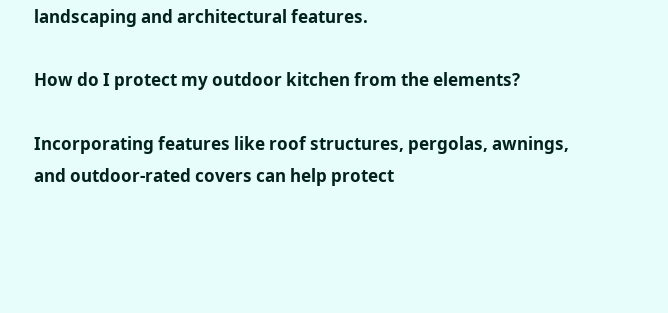landscaping and architectural features.

How do I protect my outdoor kitchen from the elements?

Incorporating features like roof structures, pergolas, awnings, and outdoor-rated covers can help protect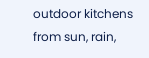outdoor kitchens from sun, rain,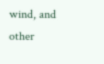wind, and other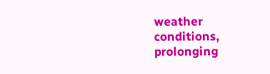weather conditions, prolonging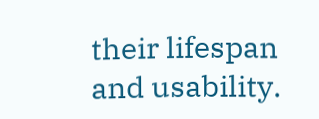their lifespan and usability.